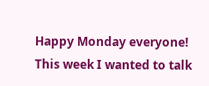Happy Monday everyone! This week I wanted to talk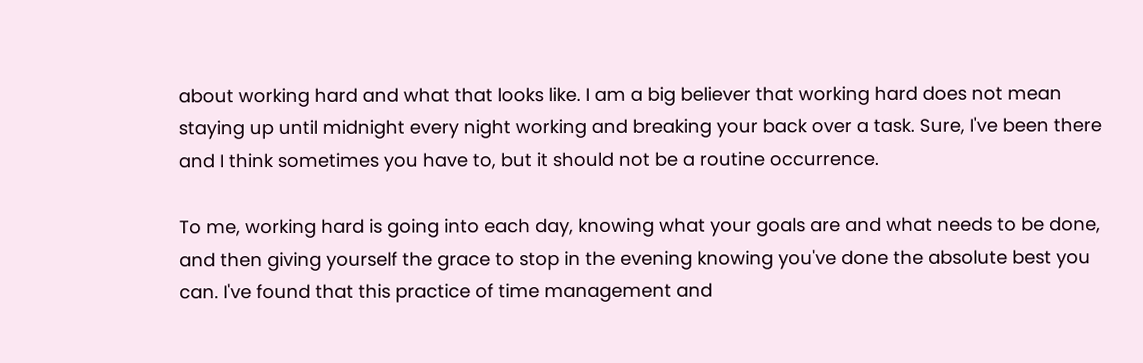about working hard and what that looks like. I am a big believer that working hard does not mean staying up until midnight every night working and breaking your back over a task. Sure, I've been there and I think sometimes you have to, but it should not be a routine occurrence.

To me, working hard is going into each day, knowing what your goals are and what needs to be done, and then giving yourself the grace to stop in the evening knowing you've done the absolute best you can. I've found that this practice of time management and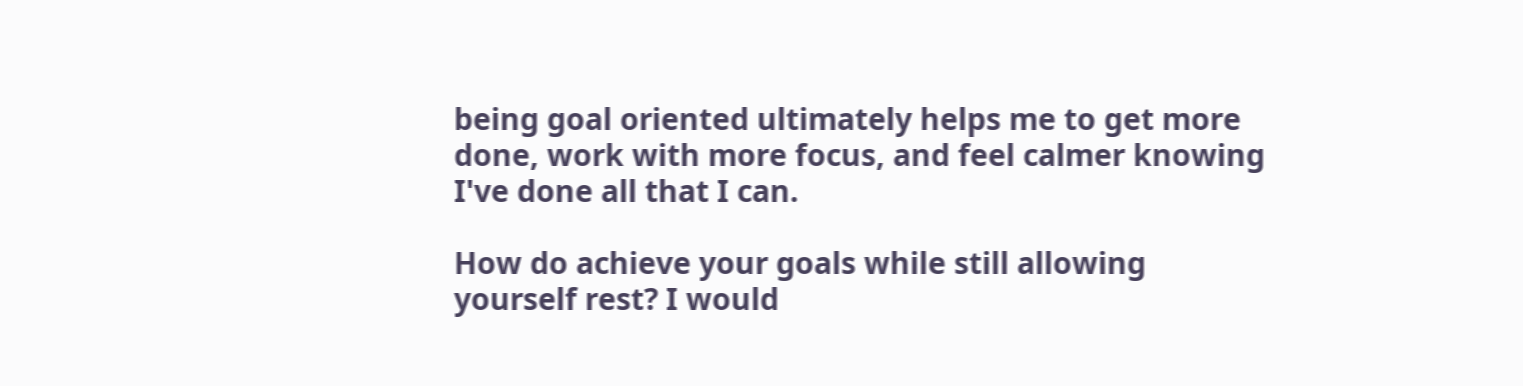being goal oriented ultimately helps me to get more done, work with more focus, and feel calmer knowing I've done all that I can.

How do achieve your goals while still allowing yourself rest? I would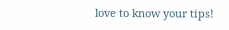love to know your tips!